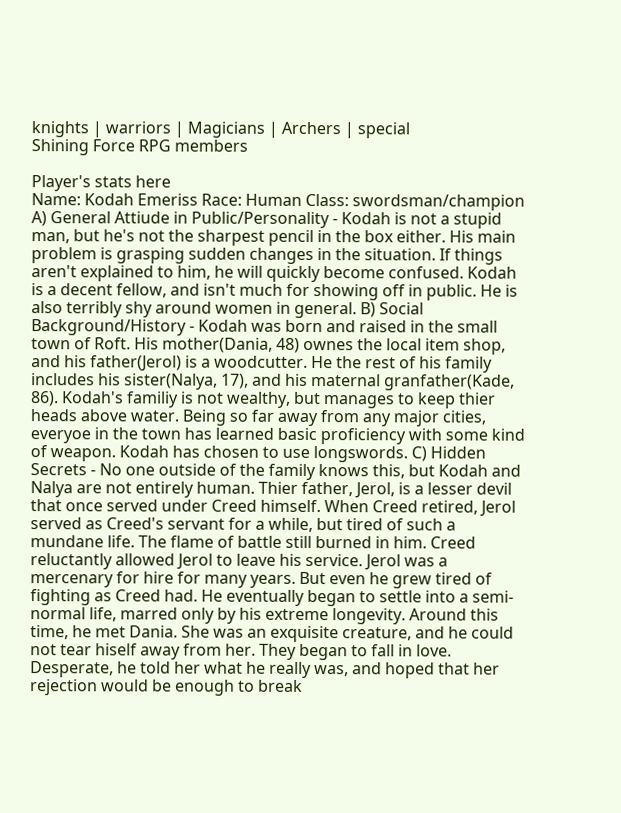knights | warriors | Magicians | Archers | special
Shining Force RPG members

Player's stats here
Name: Kodah Emeriss Race: Human Class: swordsman/champion A) General Attiude in Public/Personality - Kodah is not a stupid man, but he's not the sharpest pencil in the box either. His main problem is grasping sudden changes in the situation. If things aren't explained to him, he will quickly become confused. Kodah is a decent fellow, and isn't much for showing off in public. He is also terribly shy around women in general. B) Social Background/History - Kodah was born and raised in the small town of Roft. His mother(Dania, 48) ownes the local item shop, and his father(Jerol) is a woodcutter. He the rest of his family includes his sister(Nalya, 17), and his maternal granfather(Kade, 86). Kodah's familiy is not wealthy, but manages to keep thier heads above water. Being so far away from any major cities, everyoe in the town has learned basic proficiency with some kind of weapon. Kodah has chosen to use longswords. C) Hidden Secrets - No one outside of the family knows this, but Kodah and Nalya are not entirely human. Thier father, Jerol, is a lesser devil that once served under Creed himself. When Creed retired, Jerol served as Creed's servant for a while, but tired of such a mundane life. The flame of battle still burned in him. Creed reluctantly allowed Jerol to leave his service. Jerol was a mercenary for hire for many years. But even he grew tired of fighting as Creed had. He eventually began to settle into a semi-normal life, marred only by his extreme longevity. Around this time, he met Dania. She was an exquisite creature, and he could not tear hiself away from her. They began to fall in love. Desperate, he told her what he really was, and hoped that her rejection would be enough to break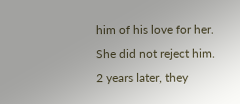him of his love for her. She did not reject him. 2 years later, they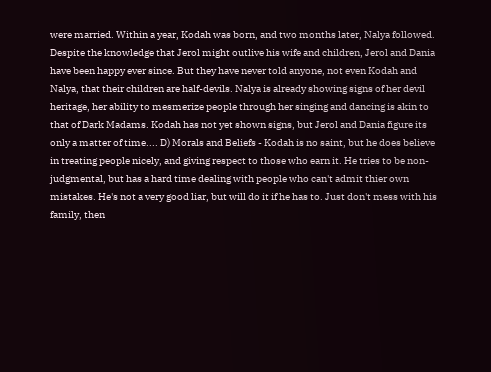were married. Within a year, Kodah was born, and two months later, Nalya followed. Despite the knowledge that Jerol might outlive his wife and children, Jerol and Dania have been happy ever since. But they have never told anyone, not even Kodah and Nalya, that their children are half-devils. Nalya is already showing signs of her devil heritage, her ability to mesmerize people through her singing and dancing is akin to that of Dark Madams. Kodah has not yet shown signs, but Jerol and Dania figure its only a matter of time.... D) Morals and Beliefs - Kodah is no saint, but he does believe in treating people nicely, and giving respect to those who earn it. He tries to be non-judgmental, but has a hard time dealing with people who can't admit thier own mistakes. He's not a very good liar, but will do it if he has to. Just don't mess with his family, then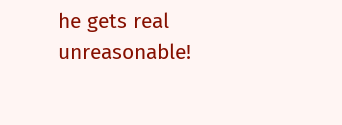he gets real unreasonable!